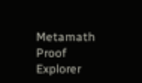Metamath Proof Explorer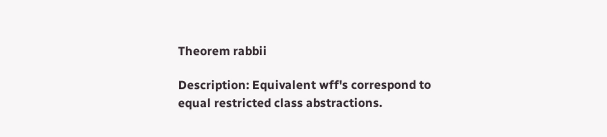Theorem rabbii

Description: Equivalent wff's correspond to equal restricted class abstractions.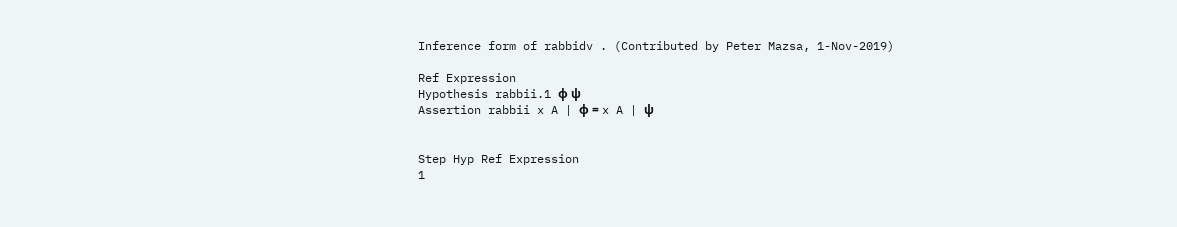Inference form of rabbidv . (Contributed by Peter Mazsa, 1-Nov-2019)

Ref Expression
Hypothesis rabbii.1 φ ψ
Assertion rabbii x A | φ = x A | ψ


Step Hyp Ref Expression
1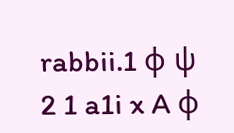rabbii.1 φ ψ
2 1 a1i x A φ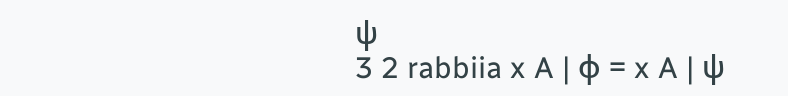ψ
3 2 rabbiia x A | φ = x A | ψ